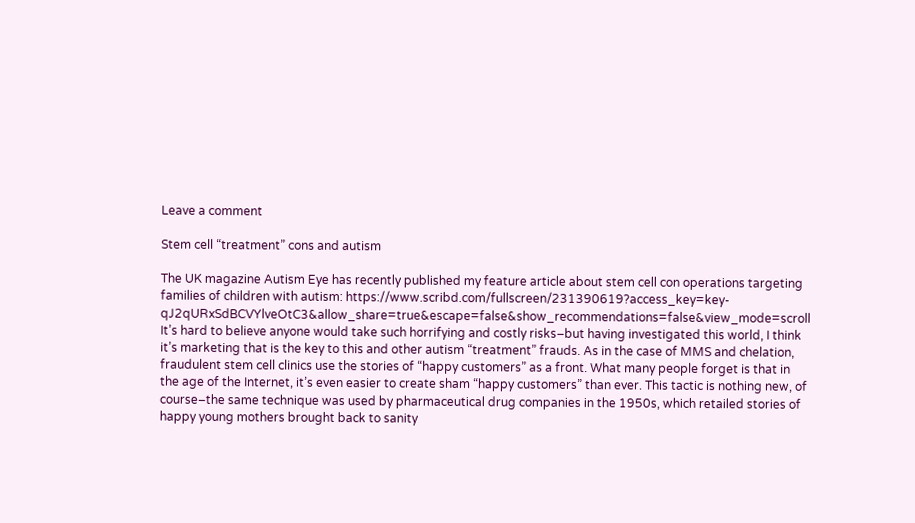Leave a comment

Stem cell “treatment” cons and autism

The UK magazine Autism Eye has recently published my feature article about stem cell con operations targeting families of children with autism: https://www.scribd.com/fullscreen/231390619?access_key=key-qJ2qURxSdBCVYlveOtC3&allow_share=true&escape=false&show_recommendations=false&view_mode=scroll It’s hard to believe anyone would take such horrifying and costly risks–but having investigated this world, I think it’s marketing that is the key to this and other autism “treatment” frauds. As in the case of MMS and chelation, fraudulent stem cell clinics use the stories of “happy customers” as a front. What many people forget is that in the age of the Internet, it’s even easier to create sham “happy customers” than ever. This tactic is nothing new, of course–the same technique was used by pharmaceutical drug companies in the 1950s, which retailed stories of happy young mothers brought back to sanity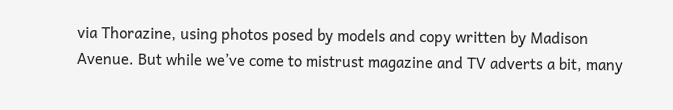via Thorazine, using photos posed by models and copy written by Madison Avenue. But while we’ve come to mistrust magazine and TV adverts a bit, many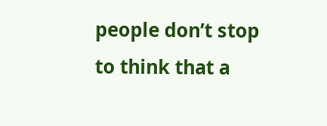people don’t stop to think that a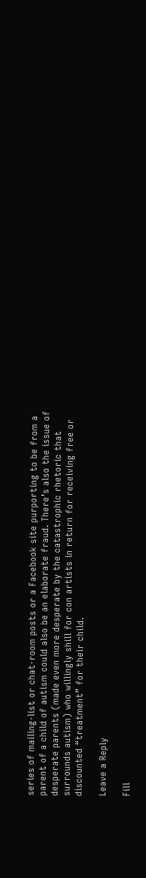series of mailing-list or chat-room posts or a Facebook site purporting to be from a parent of a child of autism could also be an elaborate fraud. There’s also the issue of desperate parents (made even more desperate by the catastrophic rhetoric that surrounds autism) who willingly shill for con artists in return for receiving free or discounted “treatment” for their child.

Leave a Reply

Fill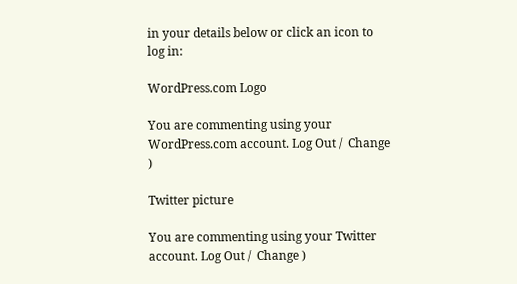in your details below or click an icon to log in:

WordPress.com Logo

You are commenting using your WordPress.com account. Log Out /  Change )

Twitter picture

You are commenting using your Twitter account. Log Out /  Change )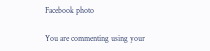Facebook photo

You are commenting using your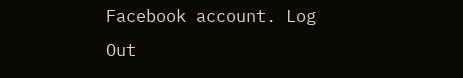Facebook account. Log Out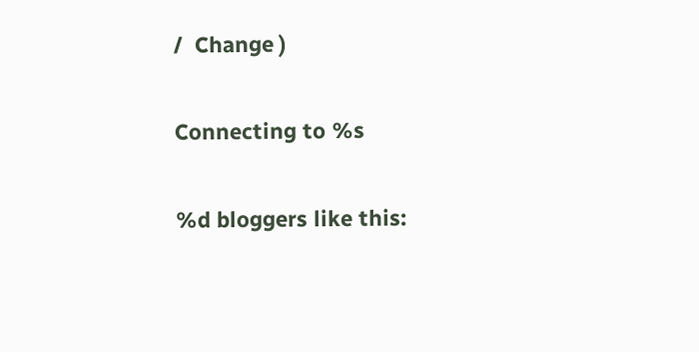/  Change )

Connecting to %s

%d bloggers like this: